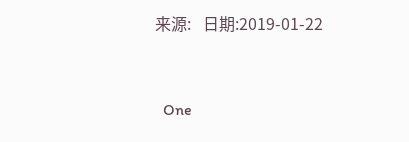来源:   日期:2019-01-22


  One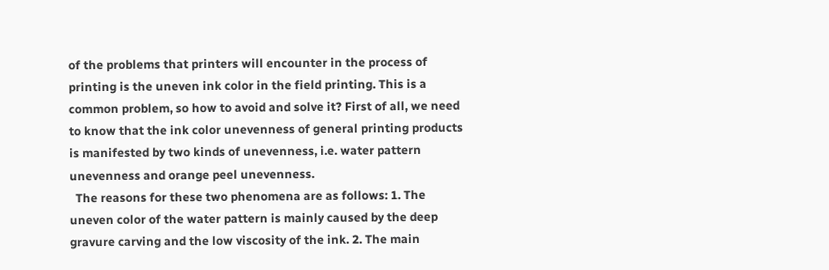of the problems that printers will encounter in the process of printing is the uneven ink color in the field printing. This is a common problem, so how to avoid and solve it? First of all, we need to know that the ink color unevenness of general printing products is manifested by two kinds of unevenness, i.e. water pattern unevenness and orange peel unevenness.
  The reasons for these two phenomena are as follows: 1. The uneven color of the water pattern is mainly caused by the deep gravure carving and the low viscosity of the ink. 2. The main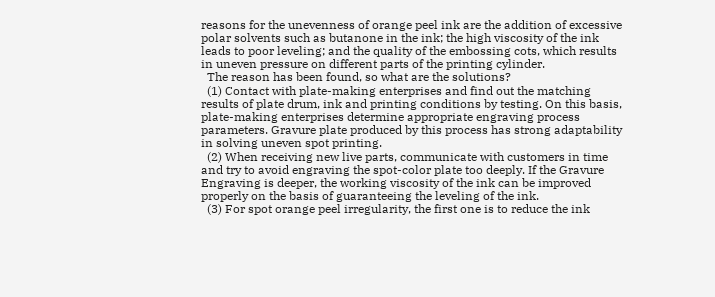reasons for the unevenness of orange peel ink are the addition of excessive polar solvents such as butanone in the ink; the high viscosity of the ink leads to poor leveling; and the quality of the embossing cots, which results in uneven pressure on different parts of the printing cylinder.
  The reason has been found, so what are the solutions?
  (1) Contact with plate-making enterprises and find out the matching results of plate drum, ink and printing conditions by testing. On this basis, plate-making enterprises determine appropriate engraving process parameters. Gravure plate produced by this process has strong adaptability in solving uneven spot printing.
  (2) When receiving new live parts, communicate with customers in time and try to avoid engraving the spot-color plate too deeply. If the Gravure Engraving is deeper, the working viscosity of the ink can be improved properly on the basis of guaranteeing the leveling of the ink.
  (3) For spot orange peel irregularity, the first one is to reduce the ink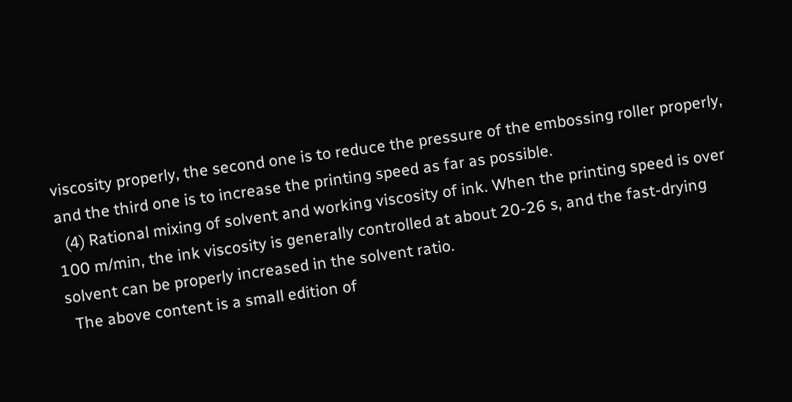viscosity properly, the second one is to reduce the pressure of the embossing roller properly, and the third one is to increase the printing speed as far as possible.
  (4) Rational mixing of solvent and working viscosity of ink. When the printing speed is over 100 m/min, the ink viscosity is generally controlled at about 20-26 s, and the fast-drying solvent can be properly increased in the solvent ratio.
  The above content is a small edition of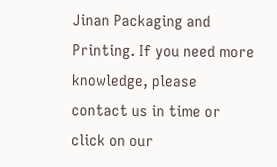Jinan Packaging and Printing. If you need more knowledge, please contact us in time or click on our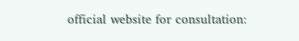official website for consultation: